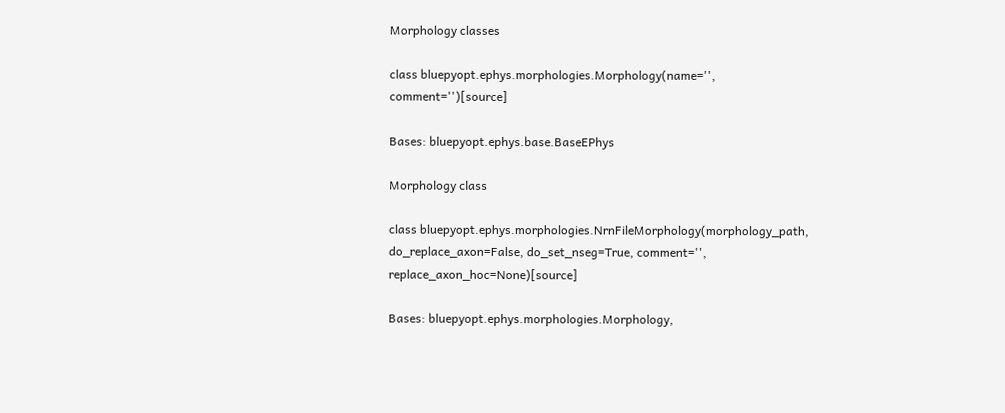Morphology classes

class bluepyopt.ephys.morphologies.Morphology(name='', comment='')[source]

Bases: bluepyopt.ephys.base.BaseEPhys

Morphology class

class bluepyopt.ephys.morphologies.NrnFileMorphology(morphology_path, do_replace_axon=False, do_set_nseg=True, comment='', replace_axon_hoc=None)[source]

Bases: bluepyopt.ephys.morphologies.Morphology,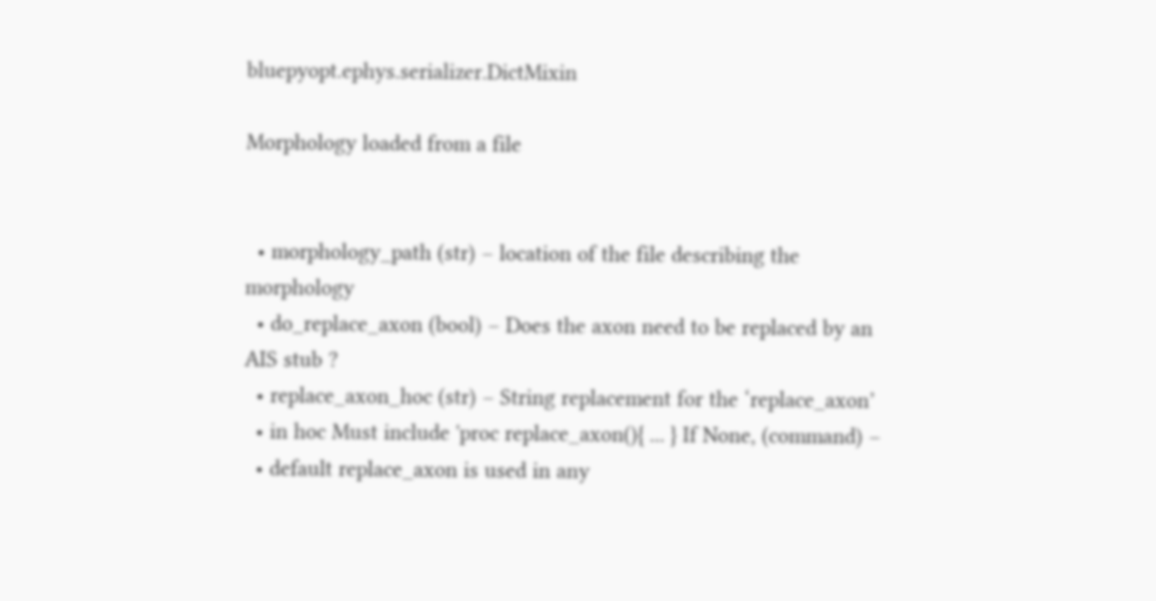bluepyopt.ephys.serializer.DictMixin

Morphology loaded from a file


  • morphology_path (str) – location of the file describing the morphology
  • do_replace_axon (bool) – Does the axon need to be replaced by an AIS stub ?
  • replace_axon_hoc (str) – String replacement for the ‘replace_axon’
  • in hoc Must include 'proc replace_axon(){ ... } If None, (command) –
  • default replace_axon is used in any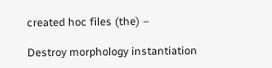created hoc files (the) –

Destroy morphology instantiation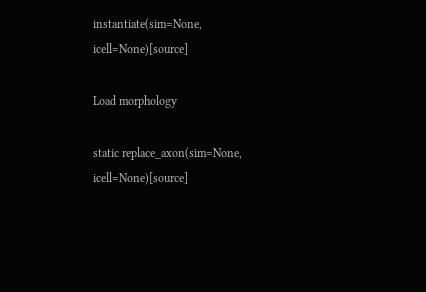instantiate(sim=None, icell=None)[source]

Load morphology

static replace_axon(sim=None, icell=None)[source]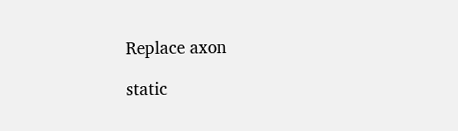Replace axon

static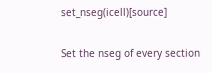set_nseg(icell)[source]

Set the nseg of every section